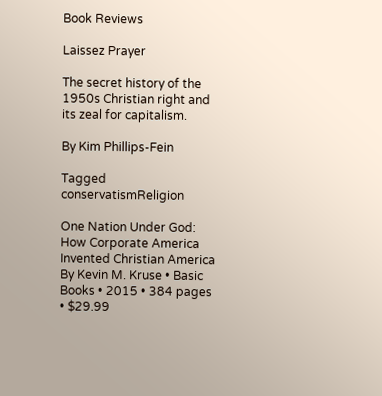Book Reviews

Laissez Prayer

The secret history of the 1950s Christian right and its zeal for capitalism.

By Kim Phillips-Fein

Tagged conservatismReligion

One Nation Under God: How Corporate America Invented Christian America By Kevin M. Kruse • Basic Books • 2015 • 384 pages • $29.99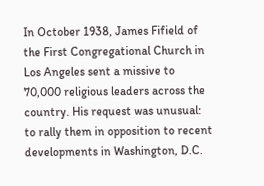In October 1938, James Fifield of the First Congregational Church in Los Angeles sent a missive to 70,000 religious leaders across the country. His request was unusual: to rally them in opposition to recent developments in Washington, D.C.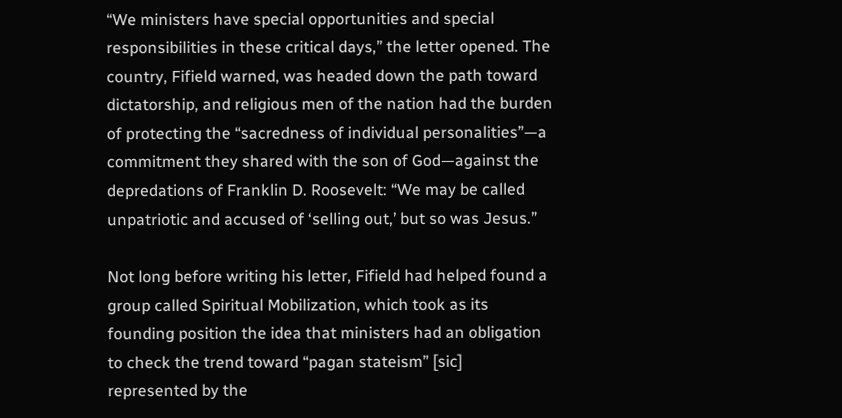“We ministers have special opportunities and special responsibilities in these critical days,” the letter opened. The country, Fifield warned, was headed down the path toward dictatorship, and religious men of the nation had the burden of protecting the “sacredness of individual personalities”—a commitment they shared with the son of God—against the depredations of Franklin D. Roosevelt: “We may be called unpatriotic and accused of ‘selling out,’ but so was Jesus.”

Not long before writing his letter, Fifield had helped found a group called Spiritual Mobilization, which took as its founding position the idea that ministers had an obligation to check the trend toward “pagan stateism” [sic] represented by the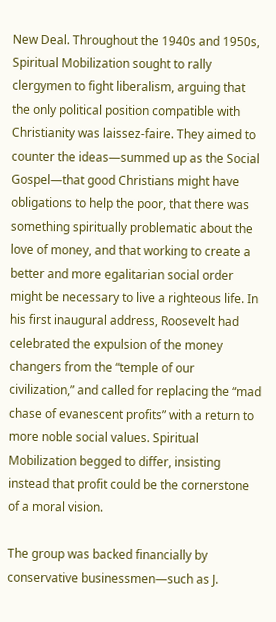New Deal. Throughout the 1940s and 1950s, Spiritual Mobilization sought to rally clergymen to fight liberalism, arguing that the only political position compatible with Christianity was laissez-faire. They aimed to counter the ideas—summed up as the Social Gospel—that good Christians might have obligations to help the poor, that there was something spiritually problematic about the love of money, and that working to create a better and more egalitarian social order might be necessary to live a righteous life. In his first inaugural address, Roosevelt had celebrated the expulsion of the money changers from the “temple of our civilization,” and called for replacing the “mad chase of evanescent profits” with a return to more noble social values. Spiritual Mobilization begged to differ, insisting instead that profit could be the cornerstone of a moral vision.

The group was backed financially by conservative businessmen—such as J.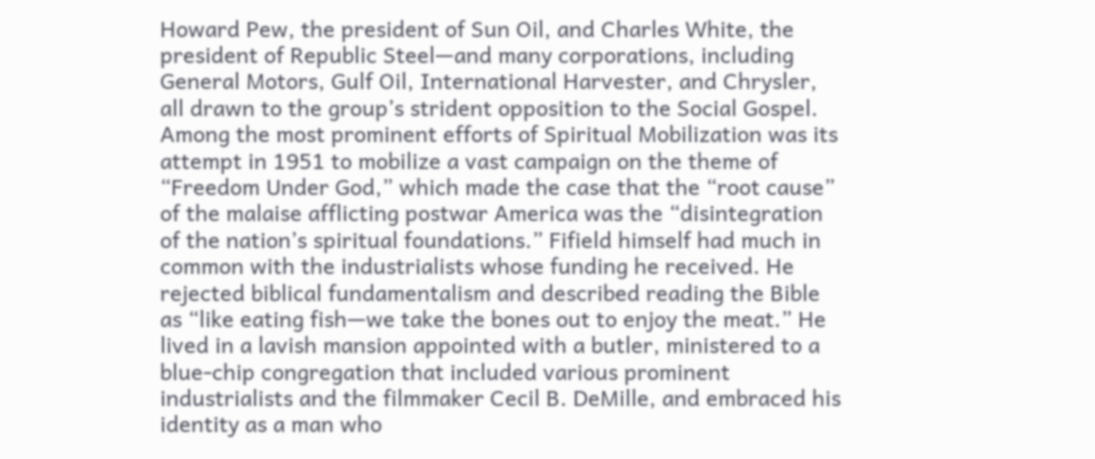Howard Pew, the president of Sun Oil, and Charles White, the president of Republic Steel—and many corporations, including General Motors, Gulf Oil, International Harvester, and Chrysler, all drawn to the group’s strident opposition to the Social Gospel. Among the most prominent efforts of Spiritual Mobilization was its attempt in 1951 to mobilize a vast campaign on the theme of “Freedom Under God,” which made the case that the “root cause” of the malaise afflicting postwar America was the “disintegration of the nation’s spiritual foundations.” Fifield himself had much in common with the industrialists whose funding he received. He rejected biblical fundamentalism and described reading the Bible as “like eating fish—we take the bones out to enjoy the meat.” He lived in a lavish mansion appointed with a butler, ministered to a blue-chip congregation that included various prominent industrialists and the filmmaker Cecil B. DeMille, and embraced his identity as a man who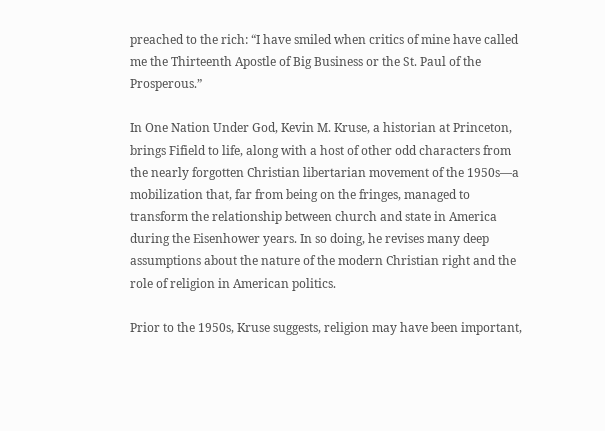preached to the rich: “I have smiled when critics of mine have called me the Thirteenth Apostle of Big Business or the St. Paul of the Prosperous.”

In One Nation Under God, Kevin M. Kruse, a historian at Princeton, brings Fifield to life, along with a host of other odd characters from the nearly forgotten Christian libertarian movement of the 1950s—a mobilization that, far from being on the fringes, managed to transform the relationship between church and state in America during the Eisenhower years. In so doing, he revises many deep assumptions about the nature of the modern Christian right and the role of religion in American politics.

Prior to the 1950s, Kruse suggests, religion may have been important,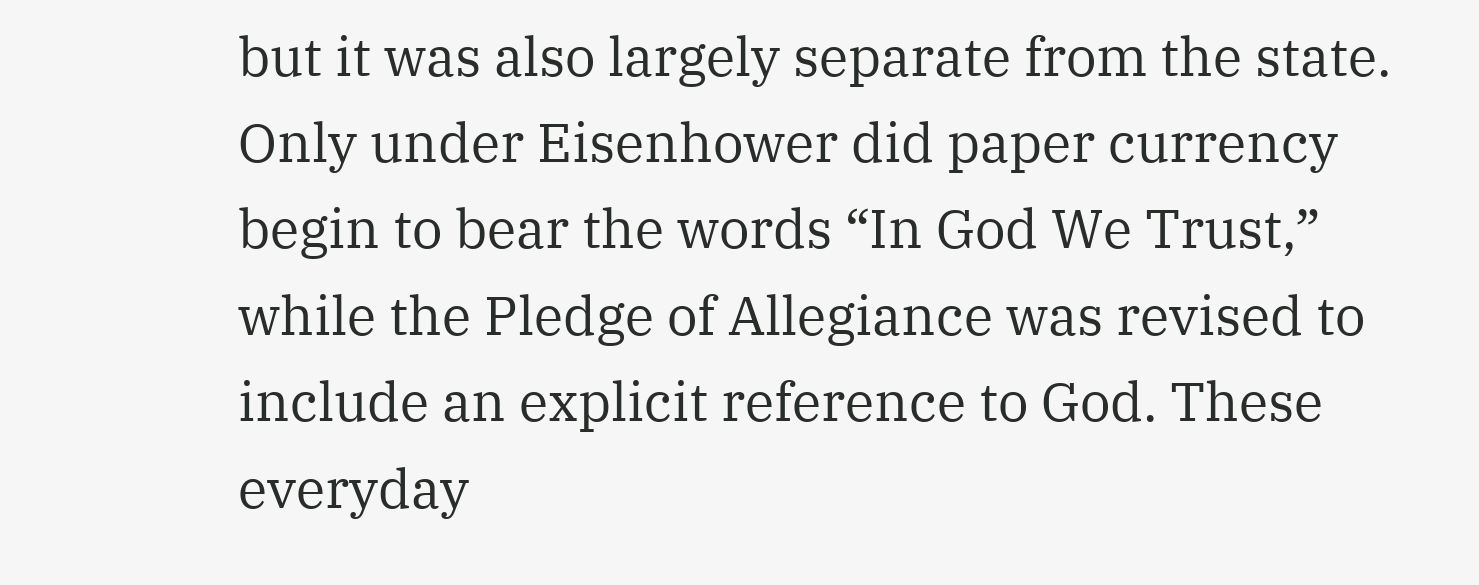but it was also largely separate from the state. Only under Eisenhower did paper currency begin to bear the words “In God We Trust,” while the Pledge of Allegiance was revised to include an explicit reference to God. These everyday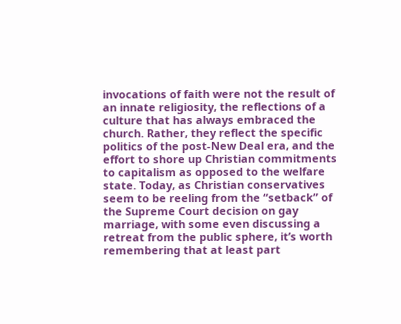invocations of faith were not the result of an innate religiosity, the reflections of a culture that has always embraced the church. Rather, they reflect the specific politics of the post-New Deal era, and the effort to shore up Christian commitments to capitalism as opposed to the welfare state. Today, as Christian conservatives seem to be reeling from the “setback” of the Supreme Court decision on gay marriage, with some even discussing a retreat from the public sphere, it’s worth remembering that at least part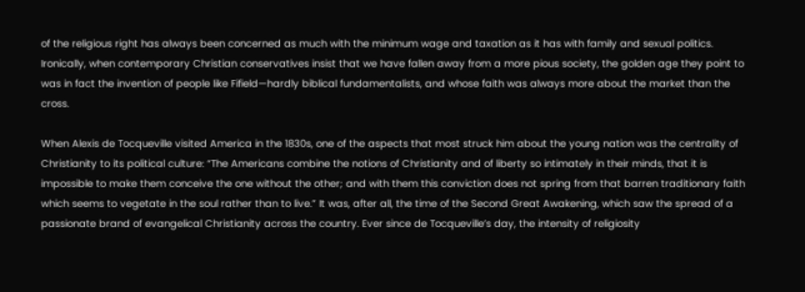of the religious right has always been concerned as much with the minimum wage and taxation as it has with family and sexual politics. Ironically, when contemporary Christian conservatives insist that we have fallen away from a more pious society, the golden age they point to was in fact the invention of people like Fifield—hardly biblical fundamentalists, and whose faith was always more about the market than the cross.

When Alexis de Tocqueville visited America in the 1830s, one of the aspects that most struck him about the young nation was the centrality of Christianity to its political culture: “The Americans combine the notions of Christianity and of liberty so intimately in their minds, that it is impossible to make them conceive the one without the other; and with them this conviction does not spring from that barren traditionary faith which seems to vegetate in the soul rather than to live.” It was, after all, the time of the Second Great Awakening, which saw the spread of a passionate brand of evangelical Christianity across the country. Ever since de Tocqueville’s day, the intensity of religiosity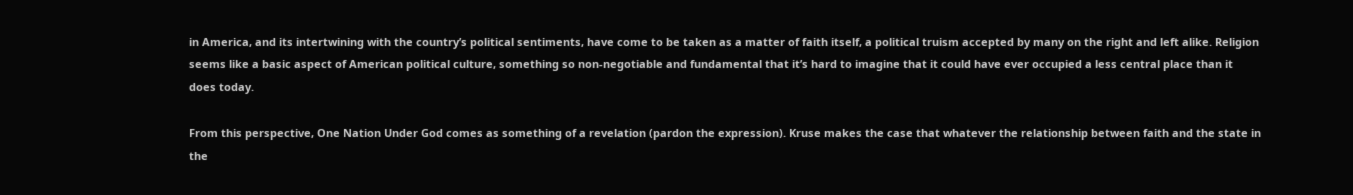in America, and its intertwining with the country’s political sentiments, have come to be taken as a matter of faith itself, a political truism accepted by many on the right and left alike. Religion seems like a basic aspect of American political culture, something so non-negotiable and fundamental that it’s hard to imagine that it could have ever occupied a less central place than it does today.

From this perspective, One Nation Under God comes as something of a revelation (pardon the expression). Kruse makes the case that whatever the relationship between faith and the state in the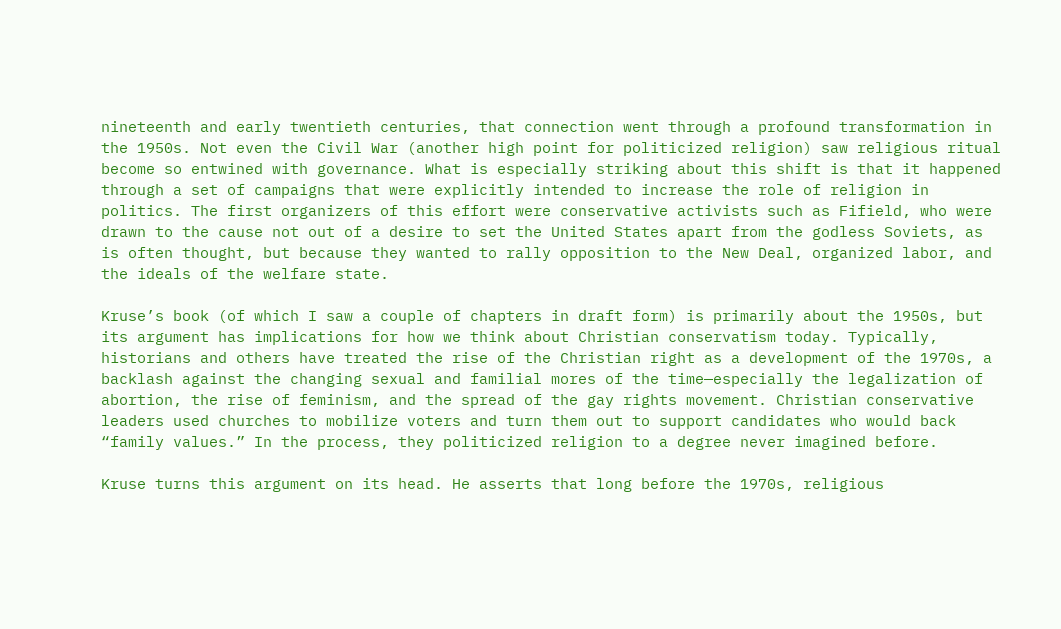nineteenth and early twentieth centuries, that connection went through a profound transformation in the 1950s. Not even the Civil War (another high point for politicized religion) saw religious ritual become so entwined with governance. What is especially striking about this shift is that it happened through a set of campaigns that were explicitly intended to increase the role of religion in politics. The first organizers of this effort were conservative activists such as Fifield, who were drawn to the cause not out of a desire to set the United States apart from the godless Soviets, as is often thought, but because they wanted to rally opposition to the New Deal, organized labor, and the ideals of the welfare state.

Kruse’s book (of which I saw a couple of chapters in draft form) is primarily about the 1950s, but its argument has implications for how we think about Christian conservatism today. Typically, historians and others have treated the rise of the Christian right as a development of the 1970s, a backlash against the changing sexual and familial mores of the time—especially the legalization of abortion, the rise of feminism, and the spread of the gay rights movement. Christian conservative leaders used churches to mobilize voters and turn them out to support candidates who would back “family values.” In the process, they politicized religion to a degree never imagined before.

Kruse turns this argument on its head. He asserts that long before the 1970s, religious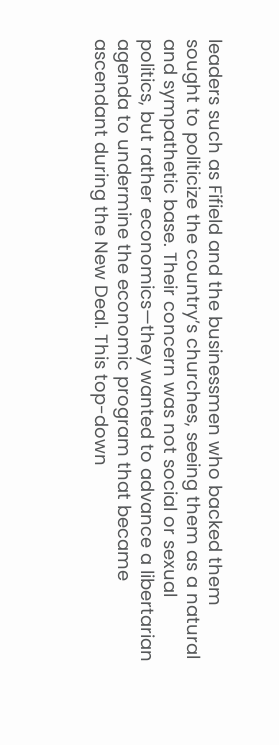leaders such as Fifield and the businessmen who backed them sought to politicize the country’s churches, seeing them as a natural and sympathetic base. Their concern was not social or sexual politics, but rather economics—they wanted to advance a libertarian agenda to undermine the economic program that became ascendant during the New Deal. This top-down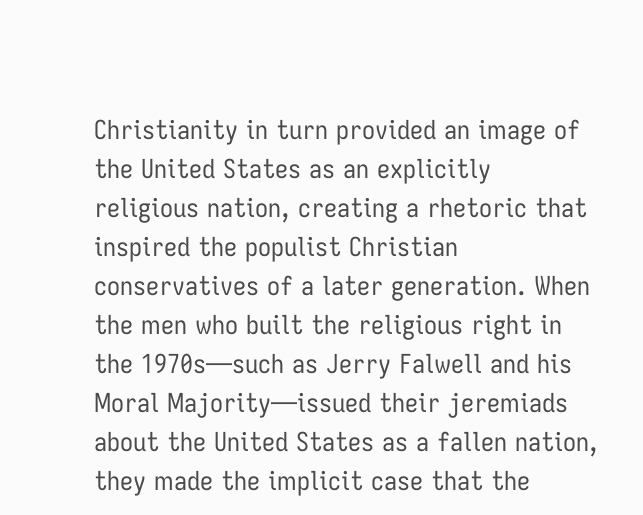Christianity in turn provided an image of the United States as an explicitly religious nation, creating a rhetoric that inspired the populist Christian conservatives of a later generation. When the men who built the religious right in the 1970s—such as Jerry Falwell and his Moral Majority—issued their jeremiads about the United States as a fallen nation, they made the implicit case that the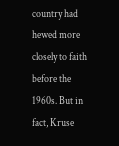country had hewed more closely to faith before the 1960s. But in fact, Kruse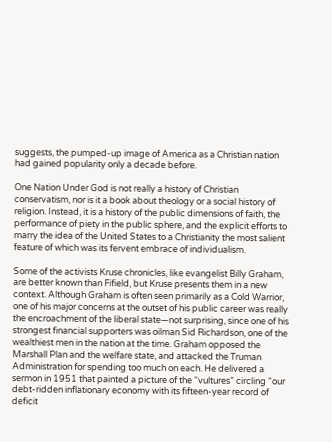suggests, the pumped-up image of America as a Christian nation had gained popularity only a decade before.

One Nation Under God is not really a history of Christian conservatism, nor is it a book about theology or a social history of religion. Instead, it is a history of the public dimensions of faith, the performance of piety in the public sphere, and the explicit efforts to marry the idea of the United States to a Christianity the most salient feature of which was its fervent embrace of individualism.

Some of the activists Kruse chronicles, like evangelist Billy Graham, are better known than Fifield, but Kruse presents them in a new context. Although Graham is often seen primarily as a Cold Warrior, one of his major concerns at the outset of his public career was really the encroachment of the liberal state—not surprising, since one of his strongest financial supporters was oilman Sid Richardson, one of the wealthiest men in the nation at the time. Graham opposed the Marshall Plan and the welfare state, and attacked the Truman Administration for spending too much on each. He delivered a sermon in 1951 that painted a picture of the “vultures” circling “our debt-ridden inflationary economy with its fifteen-year record of deficit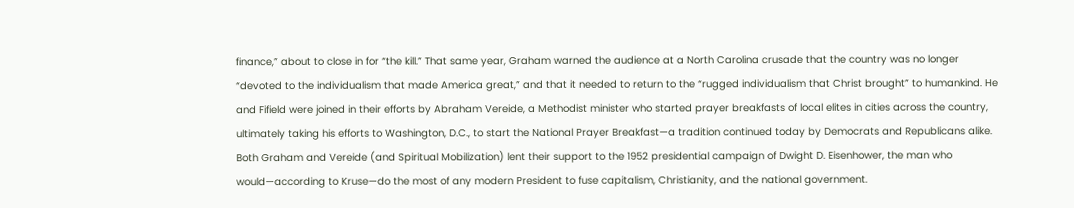finance,” about to close in for “the kill.” That same year, Graham warned the audience at a North Carolina crusade that the country was no longer “devoted to the individualism that made America great,” and that it needed to return to the “rugged individualism that Christ brought” to humankind. He and Fifield were joined in their efforts by Abraham Vereide, a Methodist minister who started prayer breakfasts of local elites in cities across the country, ultimately taking his efforts to Washington, D.C., to start the National Prayer Breakfast—a tradition continued today by Democrats and Republicans alike. Both Graham and Vereide (and Spiritual Mobilization) lent their support to the 1952 presidential campaign of Dwight D. Eisenhower, the man who would—according to Kruse—do the most of any modern President to fuse capitalism, Christianity, and the national government.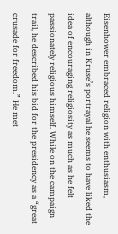Eisenhower embraced religion with enthusiasm, although in Kruse’s portrayal he seems to have liked the idea of encouraging religiosity as much as he felt passionately religious himself. While on the campaign trail, he described his bid for the presidency as a “great crusade for freedom.” He met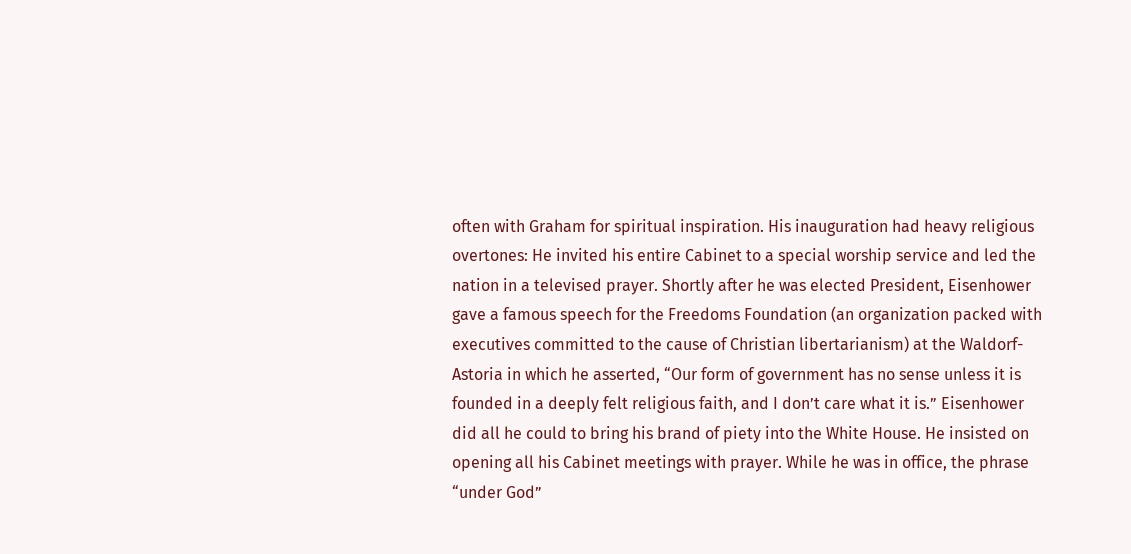often with Graham for spiritual inspiration. His inauguration had heavy religious overtones: He invited his entire Cabinet to a special worship service and led the nation in a televised prayer. Shortly after he was elected President, Eisenhower gave a famous speech for the Freedoms Foundation (an organization packed with executives committed to the cause of Christian libertarianism) at the Waldorf-Astoria in which he asserted, “Our form of government has no sense unless it is founded in a deeply felt religious faith, and I don’t care what it is.” Eisenhower did all he could to bring his brand of piety into the White House. He insisted on opening all his Cabinet meetings with prayer. While he was in office, the phrase “under God”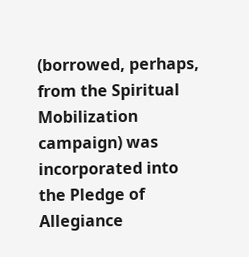(borrowed, perhaps, from the Spiritual Mobilization campaign) was incorporated into the Pledge of Allegiance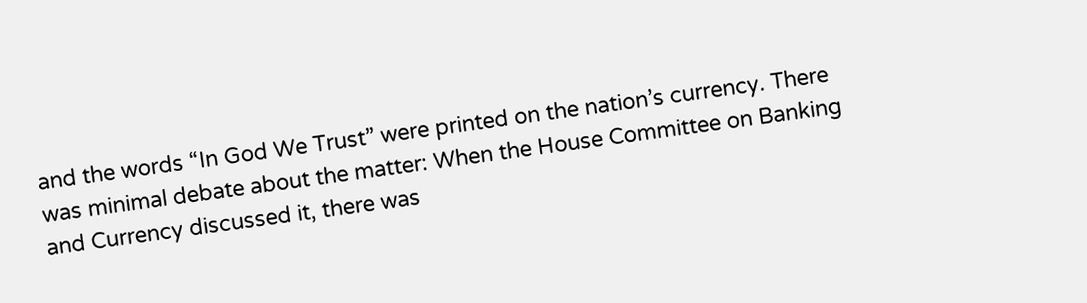and the words “In God We Trust” were printed on the nation’s currency. There was minimal debate about the matter: When the House Committee on Banking and Currency discussed it, there was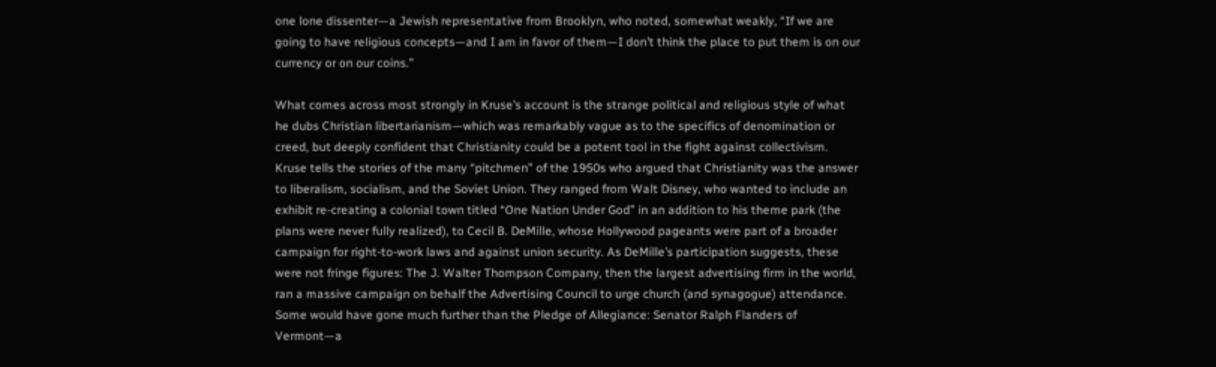one lone dissenter—a Jewish representative from Brooklyn, who noted, somewhat weakly, “If we are going to have religious concepts—and I am in favor of them—I don’t think the place to put them is on our currency or on our coins.”

What comes across most strongly in Kruse’s account is the strange political and religious style of what he dubs Christian libertarianism—which was remarkably vague as to the specifics of denomination or creed, but deeply confident that Christianity could be a potent tool in the fight against collectivism. Kruse tells the stories of the many “pitchmen” of the 1950s who argued that Christianity was the answer to liberalism, socialism, and the Soviet Union. They ranged from Walt Disney, who wanted to include an exhibit re-creating a colonial town titled “One Nation Under God” in an addition to his theme park (the plans were never fully realized), to Cecil B. DeMille, whose Hollywood pageants were part of a broader campaign for right-to-work laws and against union security. As DeMille’s participation suggests, these were not fringe figures: The J. Walter Thompson Company, then the largest advertising firm in the world, ran a massive campaign on behalf the Advertising Council to urge church (and synagogue) attendance. Some would have gone much further than the Pledge of Allegiance: Senator Ralph Flanders of Vermont—a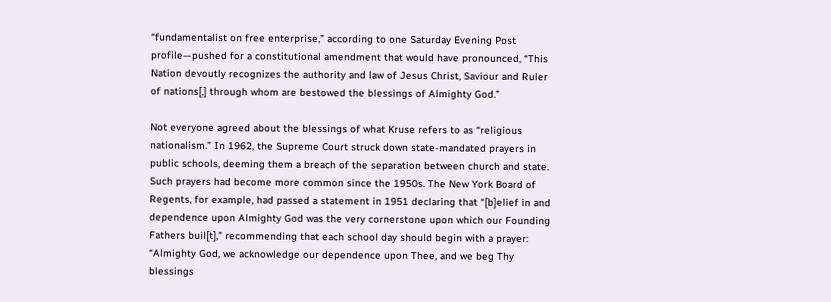“fundamentalist on free enterprise,” according to one Saturday Evening Post profile—pushed for a constitutional amendment that would have pronounced, “This Nation devoutly recognizes the authority and law of Jesus Christ, Saviour and Ruler of nations[,] through whom are bestowed the blessings of Almighty God.”

Not everyone agreed about the blessings of what Kruse refers to as “religious nationalism.” In 1962, the Supreme Court struck down state-mandated prayers in public schools, deeming them a breach of the separation between church and state. Such prayers had become more common since the 1950s. The New York Board of Regents, for example, had passed a statement in 1951 declaring that “[b]elief in and dependence upon Almighty God was the very cornerstone upon which our Founding Fathers buil[t],” recommending that each school day should begin with a prayer: “Almighty God, we acknowledge our dependence upon Thee, and we beg Thy blessings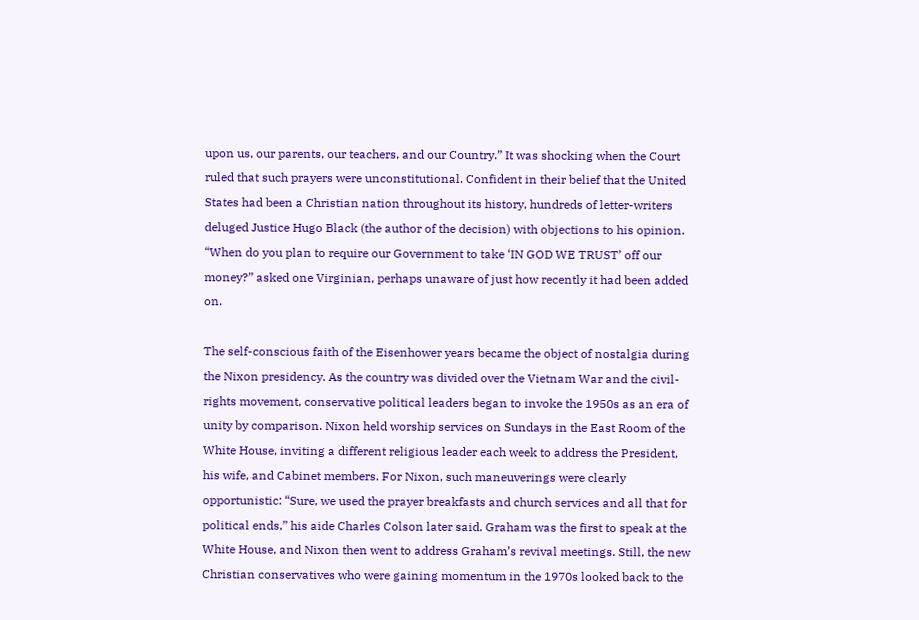upon us, our parents, our teachers, and our Country.” It was shocking when the Court ruled that such prayers were unconstitutional. Confident in their belief that the United States had been a Christian nation throughout its history, hundreds of letter-writers deluged Justice Hugo Black (the author of the decision) with objections to his opinion. “When do you plan to require our Government to take ‘IN GOD WE TRUST’ off our money?” asked one Virginian, perhaps unaware of just how recently it had been added on.

The self-conscious faith of the Eisenhower years became the object of nostalgia during the Nixon presidency. As the country was divided over the Vietnam War and the civil-rights movement, conservative political leaders began to invoke the 1950s as an era of unity by comparison. Nixon held worship services on Sundays in the East Room of the White House, inviting a different religious leader each week to address the President, his wife, and Cabinet members. For Nixon, such maneuverings were clearly opportunistic: “Sure, we used the prayer breakfasts and church services and all that for political ends,” his aide Charles Colson later said. Graham was the first to speak at the White House, and Nixon then went to address Graham’s revival meetings. Still, the new Christian conservatives who were gaining momentum in the 1970s looked back to the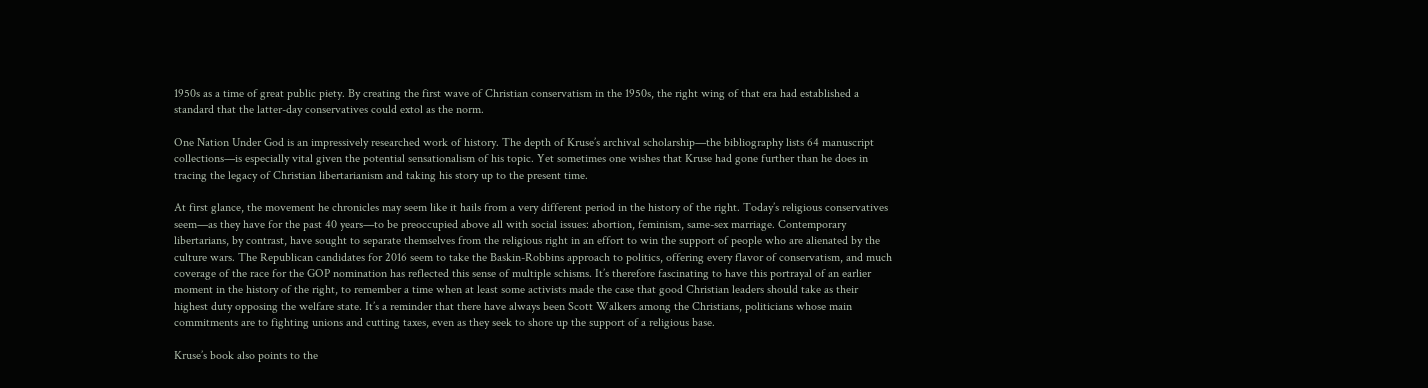1950s as a time of great public piety. By creating the first wave of Christian conservatism in the 1950s, the right wing of that era had established a standard that the latter-day conservatives could extol as the norm.

One Nation Under God is an impressively researched work of history. The depth of Kruse’s archival scholarship—the bibliography lists 64 manuscript collections—is especially vital given the potential sensationalism of his topic. Yet sometimes one wishes that Kruse had gone further than he does in tracing the legacy of Christian libertarianism and taking his story up to the present time.

At first glance, the movement he chronicles may seem like it hails from a very different period in the history of the right. Today’s religious conservatives seem—as they have for the past 40 years—to be preoccupied above all with social issues: abortion, feminism, same-sex marriage. Contemporary libertarians, by contrast, have sought to separate themselves from the religious right in an effort to win the support of people who are alienated by the culture wars. The Republican candidates for 2016 seem to take the Baskin-Robbins approach to politics, offering every flavor of conservatism, and much coverage of the race for the GOP nomination has reflected this sense of multiple schisms. It’s therefore fascinating to have this portrayal of an earlier moment in the history of the right, to remember a time when at least some activists made the case that good Christian leaders should take as their highest duty opposing the welfare state. It’s a reminder that there have always been Scott Walkers among the Christians, politicians whose main commitments are to fighting unions and cutting taxes, even as they seek to shore up the support of a religious base.

Kruse’s book also points to the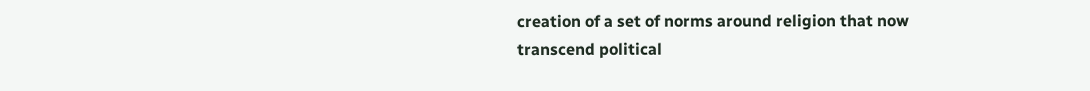creation of a set of norms around religion that now transcend political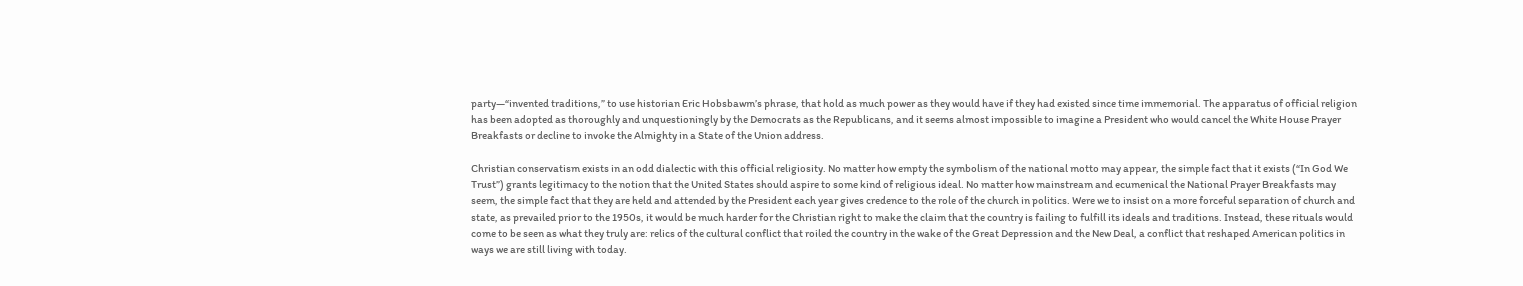party—“invented traditions,” to use historian Eric Hobsbawm’s phrase, that hold as much power as they would have if they had existed since time immemorial. The apparatus of official religion has been adopted as thoroughly and unquestioningly by the Democrats as the Republicans, and it seems almost impossible to imagine a President who would cancel the White House Prayer Breakfasts or decline to invoke the Almighty in a State of the Union address.

Christian conservatism exists in an odd dialectic with this official religiosity. No matter how empty the symbolism of the national motto may appear, the simple fact that it exists (“In God We Trust”) grants legitimacy to the notion that the United States should aspire to some kind of religious ideal. No matter how mainstream and ecumenical the National Prayer Breakfasts may seem, the simple fact that they are held and attended by the President each year gives credence to the role of the church in politics. Were we to insist on a more forceful separation of church and state, as prevailed prior to the 1950s, it would be much harder for the Christian right to make the claim that the country is failing to fulfill its ideals and traditions. Instead, these rituals would come to be seen as what they truly are: relics of the cultural conflict that roiled the country in the wake of the Great Depression and the New Deal, a conflict that reshaped American politics in ways we are still living with today.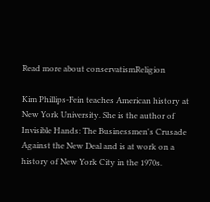Read more about conservatismReligion

Kim Phillips-Fein teaches American history at New York University. She is the author of Invisible Hands: The Businessmen's Crusade Against the New Deal and is at work on a history of New York City in the 1970s.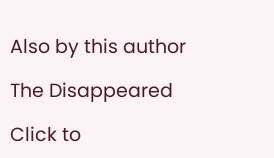Also by this author

The Disappeared

Click to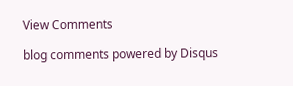View Comments

blog comments powered by Disqus